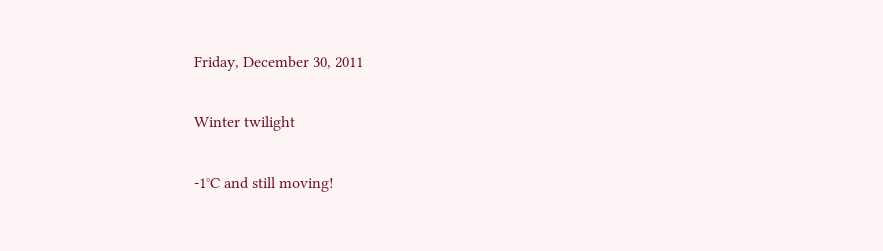Friday, December 30, 2011

Winter twilight

-1°C and still moving!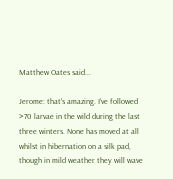Matthew Oates said...

Jerome: that's amazing. I've followed >70 larvae in the wild during the last three winters. None has moved at all whilst in hibernation on a silk pad, though in mild weather they will wave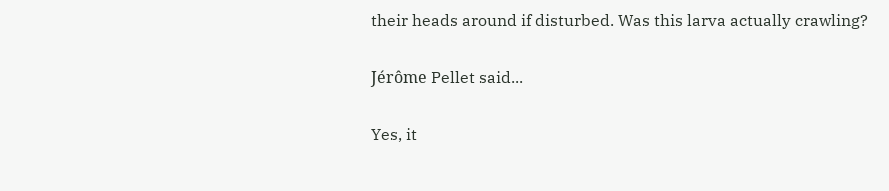their heads around if disturbed. Was this larva actually crawling?

Jérôme Pellet said...

Yes, it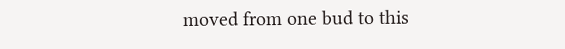moved from one bud to this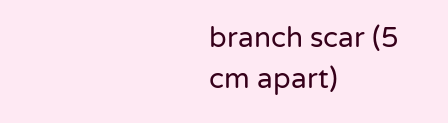branch scar (5 cm apart)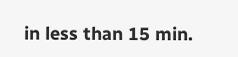in less than 15 min.